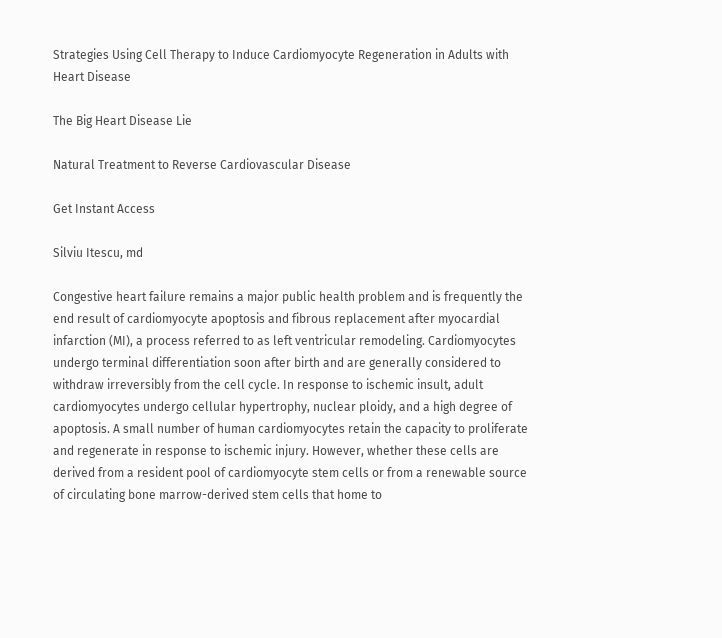Strategies Using Cell Therapy to Induce Cardiomyocyte Regeneration in Adults with Heart Disease

The Big Heart Disease Lie

Natural Treatment to Reverse Cardiovascular Disease

Get Instant Access

Silviu Itescu, md

Congestive heart failure remains a major public health problem and is frequently the end result of cardiomyocyte apoptosis and fibrous replacement after myocardial infarction (MI), a process referred to as left ventricular remodeling. Cardiomyocytes undergo terminal differentiation soon after birth and are generally considered to withdraw irreversibly from the cell cycle. In response to ischemic insult, adult cardiomyocytes undergo cellular hypertrophy, nuclear ploidy, and a high degree of apoptosis. A small number of human cardiomyocytes retain the capacity to proliferate and regenerate in response to ischemic injury. However, whether these cells are derived from a resident pool of cardiomyocyte stem cells or from a renewable source of circulating bone marrow-derived stem cells that home to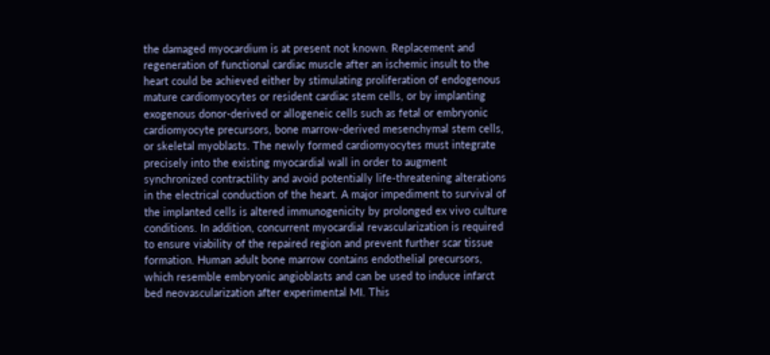the damaged myocardium is at present not known. Replacement and regeneration of functional cardiac muscle after an ischemic insult to the heart could be achieved either by stimulating proliferation of endogenous mature cardiomyocytes or resident cardiac stem cells, or by implanting exogenous donor-derived or allogeneic cells such as fetal or embryonic cardiomyocyte precursors, bone marrow-derived mesenchymal stem cells, or skeletal myoblasts. The newly formed cardiomyocytes must integrate precisely into the existing myocardial wall in order to augment synchronized contractility and avoid potentially life-threatening alterations in the electrical conduction of the heart. A major impediment to survival of the implanted cells is altered immunogenicity by prolonged ex vivo culture conditions. In addition, concurrent myocardial revascularization is required to ensure viability of the repaired region and prevent further scar tissue formation. Human adult bone marrow contains endothelial precursors, which resemble embryonic angioblasts and can be used to induce infarct bed neovascularization after experimental MI. This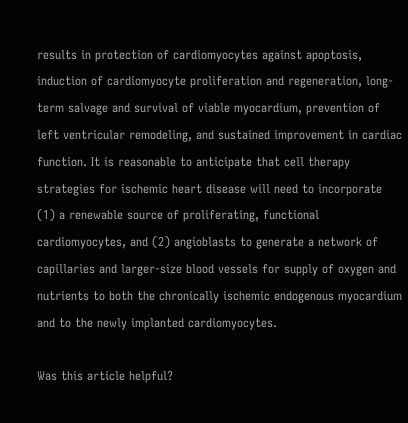results in protection of cardiomyocytes against apoptosis, induction of cardiomyocyte proliferation and regeneration, long-term salvage and survival of viable myocardium, prevention of left ventricular remodeling, and sustained improvement in cardiac function. It is reasonable to anticipate that cell therapy strategies for ischemic heart disease will need to incorporate (1) a renewable source of proliferating, functional cardiomyocytes, and (2) angioblasts to generate a network of capillaries and larger-size blood vessels for supply of oxygen and nutrients to both the chronically ischemic endogenous myocardium and to the newly implanted cardiomyocytes.

Was this article helpful?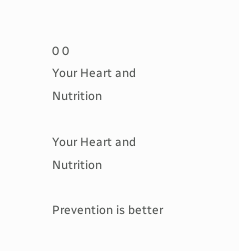0 0
Your Heart and Nutrition

Your Heart and Nutrition

Prevention is better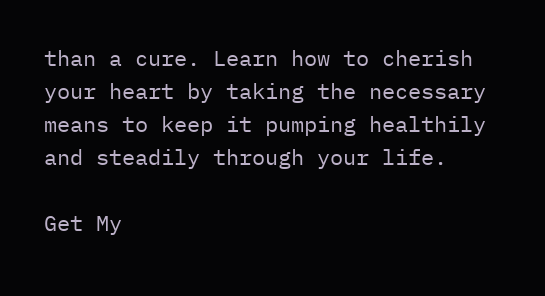than a cure. Learn how to cherish your heart by taking the necessary means to keep it pumping healthily and steadily through your life.

Get My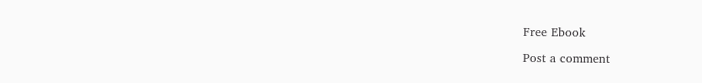Free Ebook

Post a comment